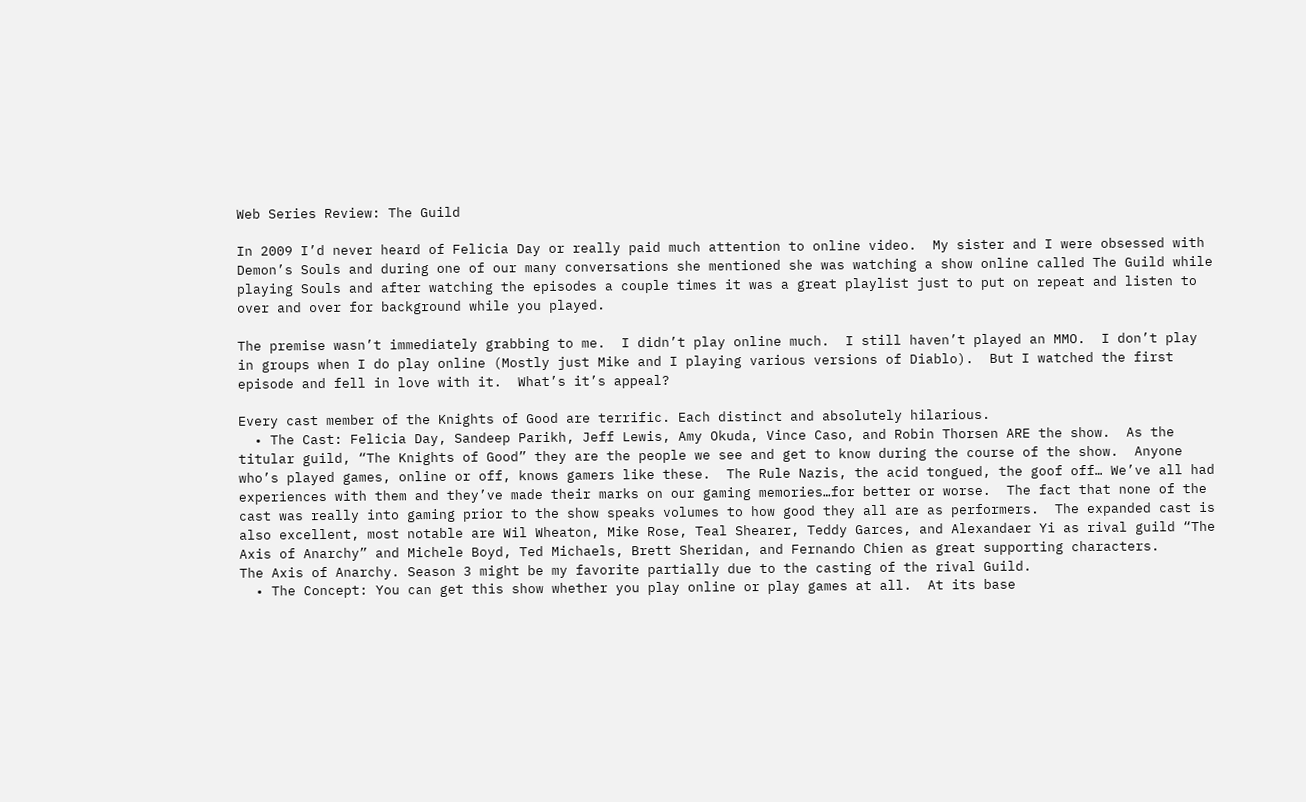Web Series Review: The Guild

In 2009 I’d never heard of Felicia Day or really paid much attention to online video.  My sister and I were obsessed with Demon’s Souls and during one of our many conversations she mentioned she was watching a show online called The Guild while playing Souls and after watching the episodes a couple times it was a great playlist just to put on repeat and listen to over and over for background while you played.

The premise wasn’t immediately grabbing to me.  I didn’t play online much.  I still haven’t played an MMO.  I don’t play in groups when I do play online (Mostly just Mike and I playing various versions of Diablo).  But I watched the first episode and fell in love with it.  What’s it’s appeal?

Every cast member of the Knights of Good are terrific. Each distinct and absolutely hilarious.
  • The Cast: Felicia Day, Sandeep Parikh, Jeff Lewis, Amy Okuda, Vince Caso, and Robin Thorsen ARE the show.  As the titular guild, “The Knights of Good” they are the people we see and get to know during the course of the show.  Anyone who’s played games, online or off, knows gamers like these.  The Rule Nazis, the acid tongued, the goof off… We’ve all had experiences with them and they’ve made their marks on our gaming memories…for better or worse.  The fact that none of the cast was really into gaming prior to the show speaks volumes to how good they all are as performers.  The expanded cast is also excellent, most notable are Wil Wheaton, Mike Rose, Teal Shearer, Teddy Garces, and Alexandaer Yi as rival guild “The Axis of Anarchy” and Michele Boyd, Ted Michaels, Brett Sheridan, and Fernando Chien as great supporting characters.
The Axis of Anarchy. Season 3 might be my favorite partially due to the casting of the rival Guild.
  • The Concept: You can get this show whether you play online or play games at all.  At its base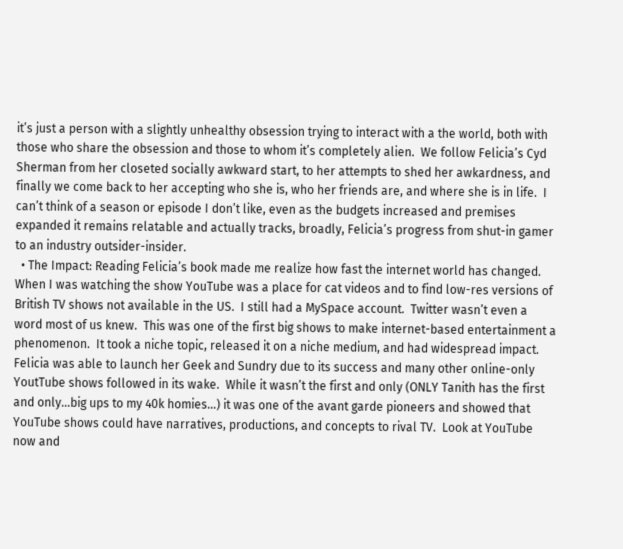it’s just a person with a slightly unhealthy obsession trying to interact with a the world, both with those who share the obsession and those to whom it’s completely alien.  We follow Felicia’s Cyd Sherman from her closeted socially awkward start, to her attempts to shed her awkardness, and finally we come back to her accepting who she is, who her friends are, and where she is in life.  I can’t think of a season or episode I don’t like, even as the budgets increased and premises expanded it remains relatable and actually tracks, broadly, Felicia’s progress from shut-in gamer to an industry outsider-insider.
  • The Impact: Reading Felicia’s book made me realize how fast the internet world has changed. When I was watching the show YouTube was a place for cat videos and to find low-res versions of British TV shows not available in the US.  I still had a MySpace account.  Twitter wasn’t even a word most of us knew.  This was one of the first big shows to make internet-based entertainment a phenomenon.  It took a niche topic, released it on a niche medium, and had widespread impact.  Felicia was able to launch her Geek and Sundry due to its success and many other online-only YoutTube shows followed in its wake.  While it wasn’t the first and only (ONLY Tanith has the first and only…big ups to my 40k homies…) it was one of the avant garde pioneers and showed that YouTube shows could have narratives, productions, and concepts to rival TV.  Look at YouTube now and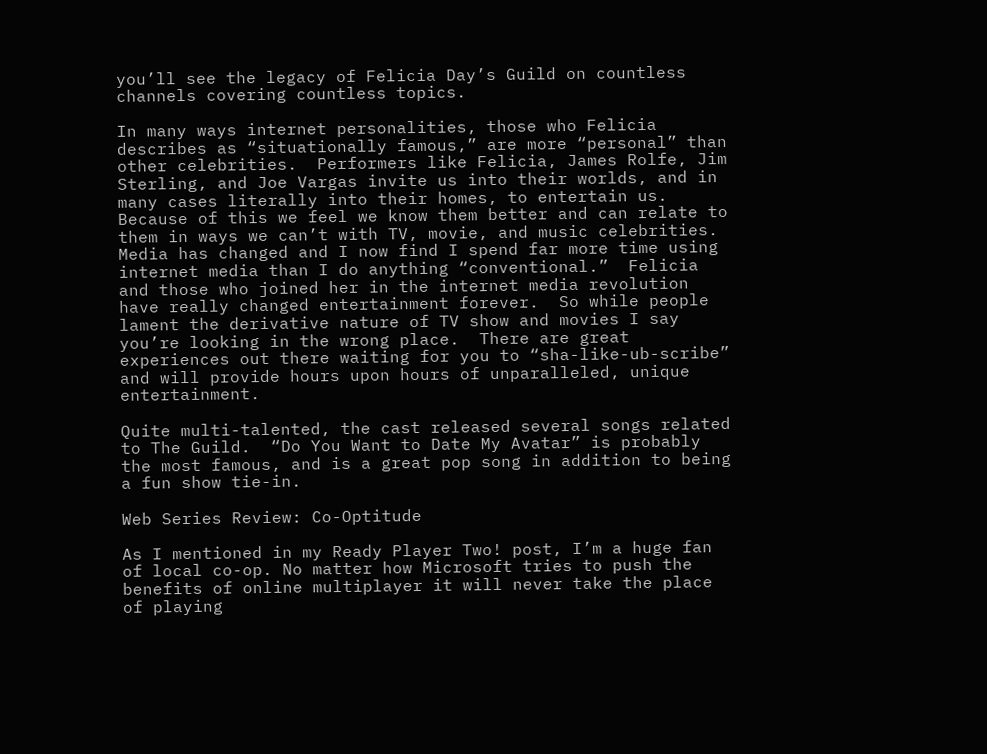you’ll see the legacy of Felicia Day’s Guild on countless channels covering countless topics.

In many ways internet personalities, those who Felicia describes as “situationally famous,” are more “personal” than other celebrities.  Performers like Felicia, James Rolfe, Jim Sterling, and Joe Vargas invite us into their worlds, and in many cases literally into their homes, to entertain us.  Because of this we feel we know them better and can relate to them in ways we can’t with TV, movie, and music celebrities.  Media has changed and I now find I spend far more time using internet media than I do anything “conventional.”  Felicia and those who joined her in the internet media revolution have really changed entertainment forever.  So while people lament the derivative nature of TV show and movies I say you’re looking in the wrong place.  There are great experiences out there waiting for you to “sha-like-ub-scribe” and will provide hours upon hours of unparalleled, unique entertainment.

Quite multi-talented, the cast released several songs related to The Guild.  “Do You Want to Date My Avatar” is probably the most famous, and is a great pop song in addition to being a fun show tie-in.

Web Series Review: Co-Optitude

As I mentioned in my Ready Player Two! post, I’m a huge fan of local co-op. No matter how Microsoft tries to push the benefits of online multiplayer it will never take the place of playing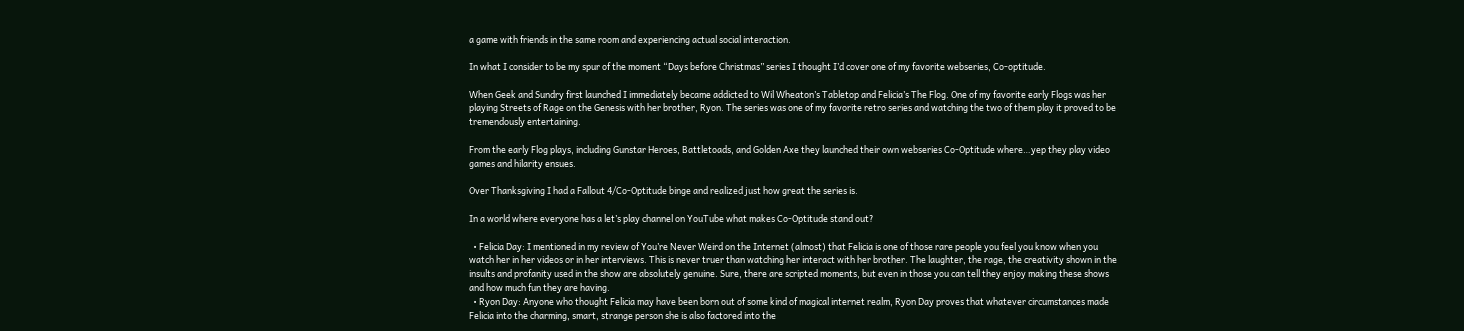a game with friends in the same room and experiencing actual social interaction.

In what I consider to be my spur of the moment “Days before Christmas” series I thought I’d cover one of my favorite webseries, Co-optitude.

When Geek and Sundry first launched I immediately became addicted to Wil Wheaton’s Tabletop and Felicia’s The Flog. One of my favorite early Flogs was her playing Streets of Rage on the Genesis with her brother, Ryon. The series was one of my favorite retro series and watching the two of them play it proved to be tremendously entertaining.

From the early Flog plays, including Gunstar Heroes, Battletoads, and Golden Axe they launched their own webseries Co-Optitude where…yep they play video games and hilarity ensues.

Over Thanksgiving I had a Fallout 4/Co-Optitude binge and realized just how great the series is.

In a world where everyone has a let’s play channel on YouTube what makes Co-Optitude stand out?

  • Felicia Day: I mentioned in my review of You’re Never Weird on the Internet (almost) that Felicia is one of those rare people you feel you know when you watch her in her videos or in her interviews. This is never truer than watching her interact with her brother. The laughter, the rage, the creativity shown in the insults and profanity used in the show are absolutely genuine. Sure, there are scripted moments, but even in those you can tell they enjoy making these shows and how much fun they are having.
  • Ryon Day: Anyone who thought Felicia may have been born out of some kind of magical internet realm, Ryon Day proves that whatever circumstances made Felicia into the charming, smart, strange person she is also factored into the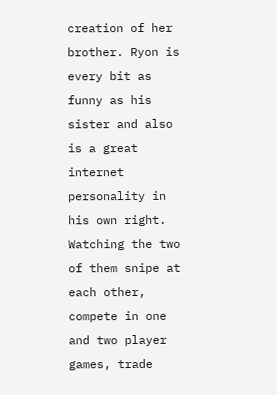creation of her brother. Ryon is every bit as funny as his sister and also is a great internet personality in his own right. Watching the two of them snipe at each other, compete in one and two player games, trade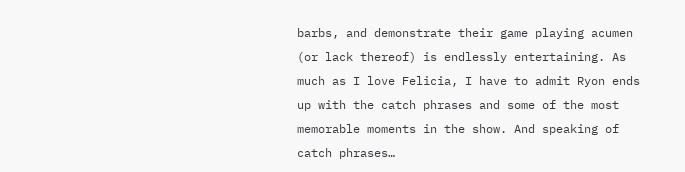barbs, and demonstrate their game playing acumen (or lack thereof) is endlessly entertaining. As much as I love Felicia, I have to admit Ryon ends up with the catch phrases and some of the most memorable moments in the show. And speaking of catch phrases…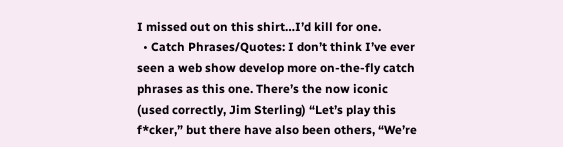I missed out on this shirt…I’d kill for one.
  • Catch Phrases/Quotes: I don’t think I’ve ever seen a web show develop more on-the-fly catch phrases as this one. There’s the now iconic (used correctly, Jim Sterling) “Let’s play this f*cker,” but there have also been others, “We’re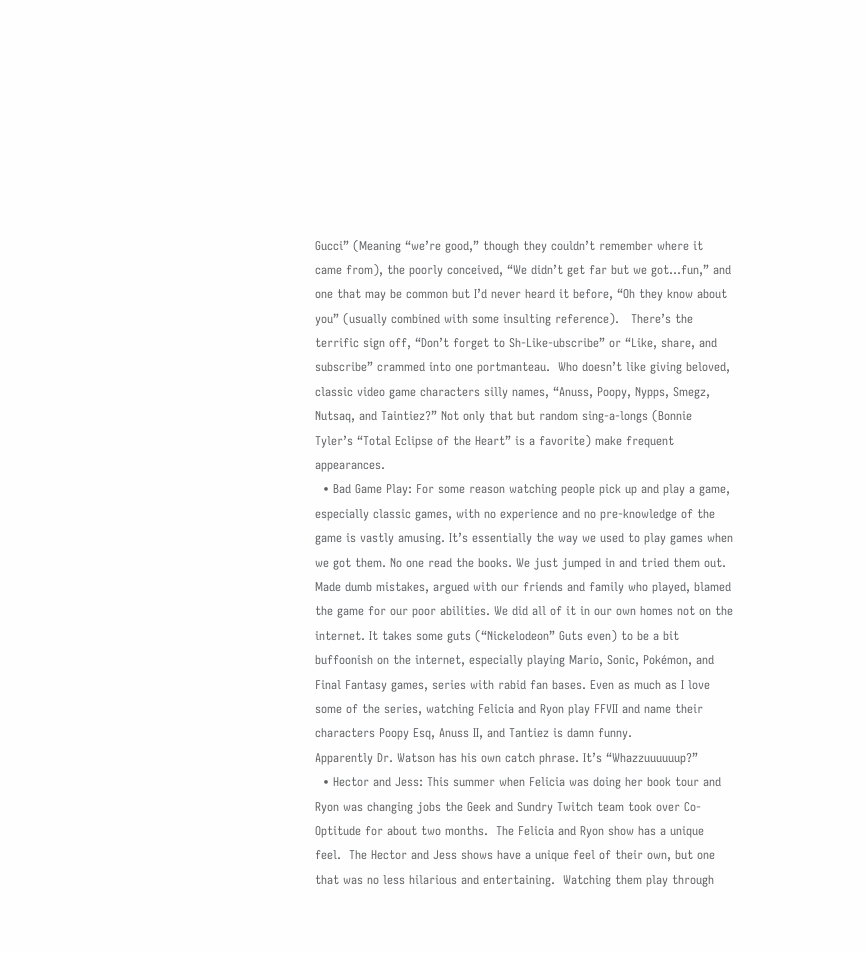Gucci” (Meaning “we’re good,” though they couldn’t remember where it came from), the poorly conceived, “We didn’t get far but we got…fun,” and one that may be common but I’d never heard it before, “Oh they know about you” (usually combined with some insulting reference).   There’s the terrific sign off, “Don’t forget to Sh-Like-ubscribe” or “Like, share, and subscribe” crammed into one portmanteau.  Who doesn’t like giving beloved, classic video game characters silly names, “Anuss, Poopy, Nypps, Smegz, Nutsaq, and Taintiez?” Not only that but random sing-a-longs (Bonnie Tyler’s “Total Eclipse of the Heart” is a favorite) make frequent appearances.
  • Bad Game Play: For some reason watching people pick up and play a game, especially classic games, with no experience and no pre-knowledge of the game is vastly amusing. It’s essentially the way we used to play games when we got them. No one read the books. We just jumped in and tried them out. Made dumb mistakes, argued with our friends and family who played, blamed the game for our poor abilities. We did all of it in our own homes not on the internet. It takes some guts (“Nickelodeon” Guts even) to be a bit buffoonish on the internet, especially playing Mario, Sonic, Pokémon, and Final Fantasy games, series with rabid fan bases. Even as much as I love some of the series, watching Felicia and Ryon play FFVII and name their characters Poopy Esq, Anuss II, and Tantiez is damn funny.
Apparently Dr. Watson has his own catch phrase. It’s “Whazzuuuuuup?”
  • Hector and Jess: This summer when Felicia was doing her book tour and Ryon was changing jobs the Geek and Sundry Twitch team took over Co-Optitude for about two months.  The Felicia and Ryon show has a unique feel.  The Hector and Jess shows have a unique feel of their own, but one that was no less hilarious and entertaining.  Watching them play through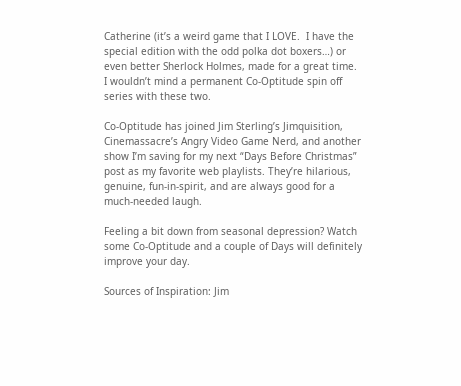Catherine (it’s a weird game that I LOVE.  I have the special edition with the odd polka dot boxers…) or even better Sherlock Holmes, made for a great time.  I wouldn’t mind a permanent Co-Optitude spin off series with these two.

Co-Optitude has joined Jim Sterling’s Jimquisition, Cinemassacre’s Angry Video Game Nerd, and another show I’m saving for my next “Days Before Christmas” post as my favorite web playlists. They’re hilarious, genuine, fun-in-spirit, and are always good for a much-needed laugh.

Feeling a bit down from seasonal depression? Watch some Co-Optitude and a couple of Days will definitely improve your day.

Sources of Inspiration: Jim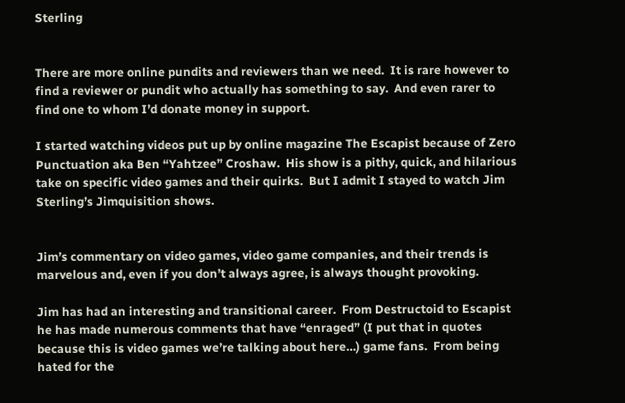Sterling


There are more online pundits and reviewers than we need.  It is rare however to find a reviewer or pundit who actually has something to say.  And even rarer to find one to whom I’d donate money in support.

I started watching videos put up by online magazine The Escapist because of Zero Punctuation aka Ben “Yahtzee” Croshaw.  His show is a pithy, quick, and hilarious take on specific video games and their quirks.  But I admit I stayed to watch Jim Sterling’s Jimquisition shows.


Jim’s commentary on video games, video game companies, and their trends is marvelous and, even if you don’t always agree, is always thought provoking.

Jim has had an interesting and transitional career.  From Destructoid to Escapist he has made numerous comments that have “enraged” (I put that in quotes because this is video games we’re talking about here…) game fans.  From being hated for the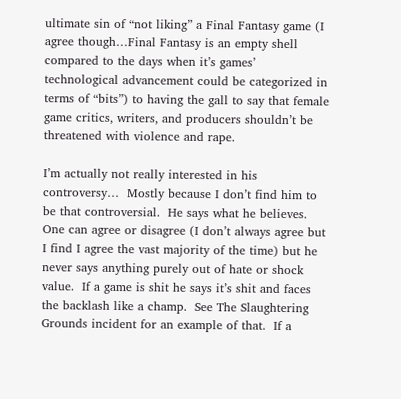ultimate sin of “not liking” a Final Fantasy game (I agree though…Final Fantasy is an empty shell compared to the days when it’s games’ technological advancement could be categorized in terms of “bits”) to having the gall to say that female game critics, writers, and producers shouldn’t be threatened with violence and rape.

I’m actually not really interested in his controversy…  Mostly because I don’t find him to be that controversial.  He says what he believes.  One can agree or disagree (I don’t always agree but I find I agree the vast majority of the time) but he never says anything purely out of hate or shock value.  If a game is shit he says it’s shit and faces the backlash like a champ.  See The Slaughtering Grounds incident for an example of that.  If a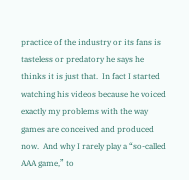practice of the industry or its fans is tasteless or predatory he says he thinks it is just that.  In fact I started watching his videos because he voiced exactly my problems with the way games are conceived and produced now.  And why I rarely play a “so-called AAA game,” to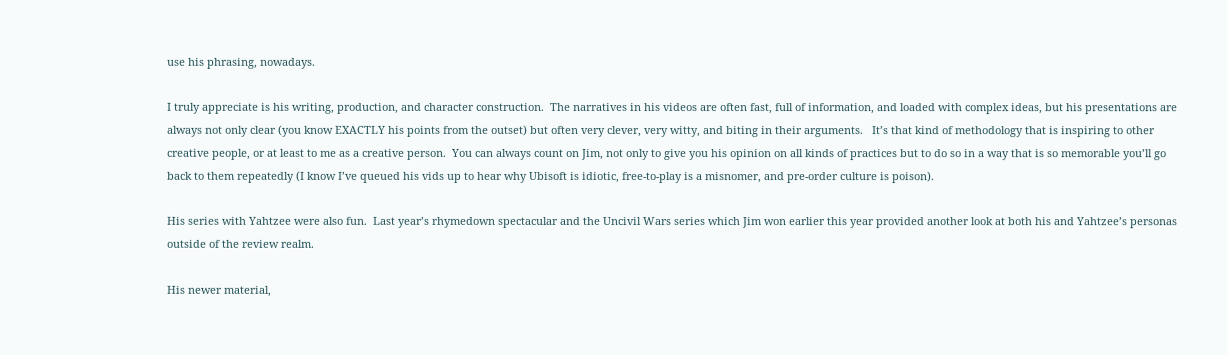use his phrasing, nowadays.

I truly appreciate is his writing, production, and character construction.  The narratives in his videos are often fast, full of information, and loaded with complex ideas, but his presentations are always not only clear (you know EXACTLY his points from the outset) but often very clever, very witty, and biting in their arguments.   It’s that kind of methodology that is inspiring to other creative people, or at least to me as a creative person.  You can always count on Jim, not only to give you his opinion on all kinds of practices but to do so in a way that is so memorable you’ll go back to them repeatedly (I know I’ve queued his vids up to hear why Ubisoft is idiotic, free-to-play is a misnomer, and pre-order culture is poison).

His series with Yahtzee were also fun.  Last year’s rhymedown spectacular and the Uncivil Wars series which Jim won earlier this year provided another look at both his and Yahtzee’s personas outside of the review realm.

His newer material,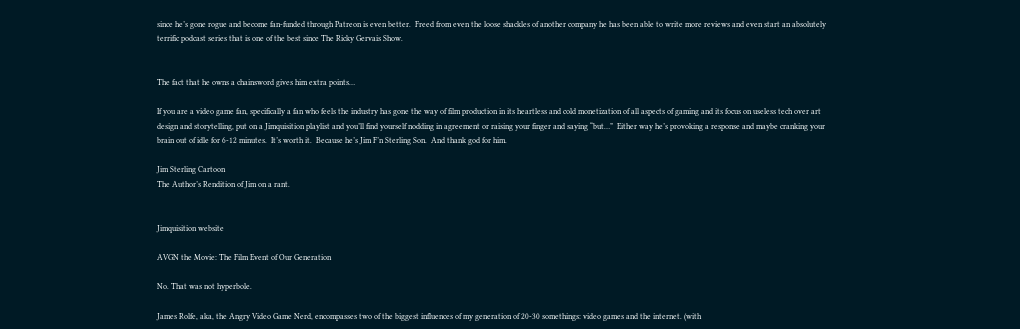since he’s gone rogue and become fan-funded through Patreon is even better.  Freed from even the loose shackles of another company he has been able to write more reviews and even start an absolutely terrific podcast series that is one of the best since The Ricky Gervais Show.


The fact that he owns a chainsword gives him extra points…

If you are a video game fan, specifically a fan who feels the industry has gone the way of film production in its heartless and cold monetization of all aspects of gaming and its focus on useless tech over art design and storytelling, put on a Jimquisition playlist and you’ll find yourself nodding in agreement or raising your finger and saying “but…”  Either way he’s provoking a response and maybe cranking your brain out of idle for 6-12 minutes.  It’s worth it.  Because he’s Jim F’n Sterling Son.  And thank god for him.

Jim Sterling Cartoon
The Author’s Rendition of Jim on a rant.


Jimquisition website

AVGN the Movie: The Film Event of Our Generation

No. That was not hyperbole.

James Rolfe, aka, the Angry Video Game Nerd, encompasses two of the biggest influences of my generation of 20-30 somethings: video games and the internet. (with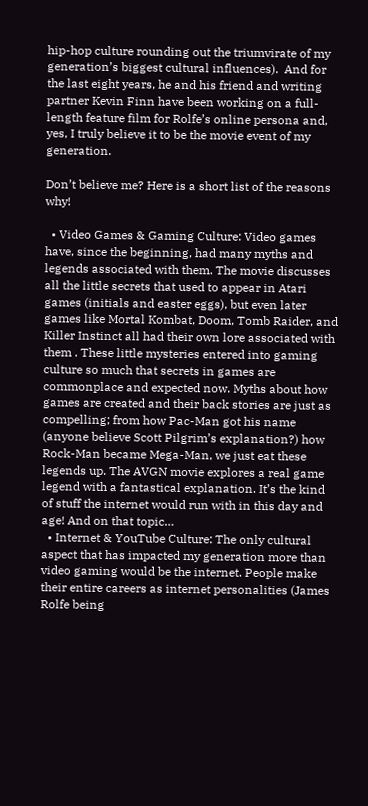hip-hop culture rounding out the triumvirate of my generation’s biggest cultural influences).  And for the last eight years, he and his friend and writing partner Kevin Finn have been working on a full-length feature film for Rolfe’s online persona and, yes, I truly believe it to be the movie event of my generation.

Don’t believe me? Here is a short list of the reasons why!

  • Video Games & Gaming Culture: Video games have, since the beginning, had many myths and legends associated with them. The movie discusses all the little secrets that used to appear in Atari games (initials and easter eggs), but even later games like Mortal Kombat, Doom, Tomb Raider, and Killer Instinct all had their own lore associated with them . These little mysteries entered into gaming culture so much that secrets in games are commonplace and expected now. Myths about how games are created and their back stories are just as compelling; from how Pac-Man got his name (anyone believe Scott Pilgrim’s explanation?) how Rock-Man became Mega-Man, we just eat these legends up. The AVGN movie explores a real game legend with a fantastical explanation. It’s the kind of stuff the internet would run with in this day and age! And on that topic…
  • Internet & YouTube Culture: The only cultural aspect that has impacted my generation more than video gaming would be the internet. People make their entire careers as internet personalities (James Rolfe being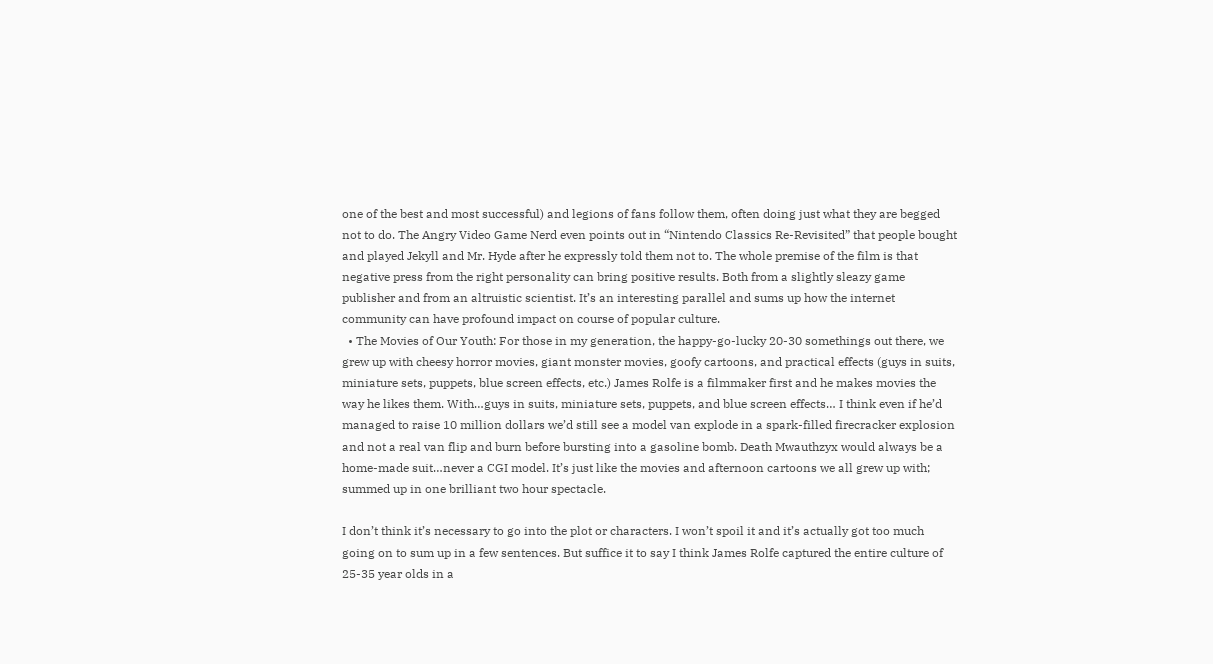one of the best and most successful) and legions of fans follow them, often doing just what they are begged not to do. The Angry Video Game Nerd even points out in “Nintendo Classics Re-Revisited” that people bought and played Jekyll and Mr. Hyde after he expressly told them not to. The whole premise of the film is that negative press from the right personality can bring positive results. Both from a slightly sleazy game publisher and from an altruistic scientist. It’s an interesting parallel and sums up how the internet community can have profound impact on course of popular culture.
  • The Movies of Our Youth: For those in my generation, the happy-go-lucky 20-30 somethings out there, we grew up with cheesy horror movies, giant monster movies, goofy cartoons, and practical effects (guys in suits, miniature sets, puppets, blue screen effects, etc.) James Rolfe is a filmmaker first and he makes movies the way he likes them. With…guys in suits, miniature sets, puppets, and blue screen effects… I think even if he’d managed to raise 10 million dollars we’d still see a model van explode in a spark-filled firecracker explosion and not a real van flip and burn before bursting into a gasoline bomb. Death Mwauthzyx would always be a home-made suit…never a CGI model. It’s just like the movies and afternoon cartoons we all grew up with; summed up in one brilliant two hour spectacle.

I don’t think it’s necessary to go into the plot or characters. I won’t spoil it and it’s actually got too much going on to sum up in a few sentences. But suffice it to say I think James Rolfe captured the entire culture of 25-35 year olds in a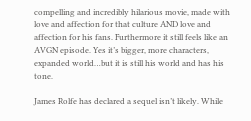compelling and incredibly hilarious movie, made with love and affection for that culture AND love and affection for his fans. Furthermore it still feels like an AVGN episode. Yes it’s bigger, more characters, expanded world…but it is still his world and has his tone.

James Rolfe has declared a sequel isn’t likely. While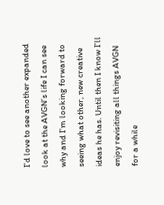I’d love to see another expanded look at the AVGN’s life I can see why and I’m looking forward to seeing what other, new creative ideas he has. Until then I know I’ll enjoy revisiting all things AVGN for a while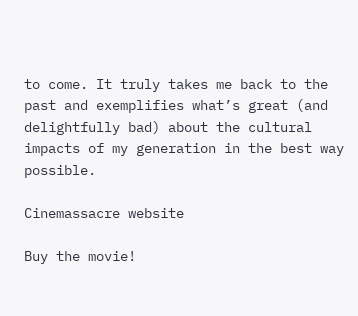to come. It truly takes me back to the past and exemplifies what’s great (and delightfully bad) about the cultural impacts of my generation in the best way possible.

Cinemassacre website

Buy the movie!